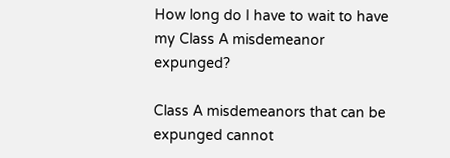How long do I have to wait to have my Class A misdemeanor expunged?

Class A misdemeanors that can be expunged cannot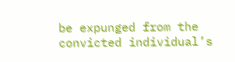be expunged from the convicted individual’s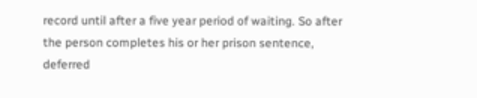record until after a five year period of waiting. So after the person completes his or her prison sentence, deferred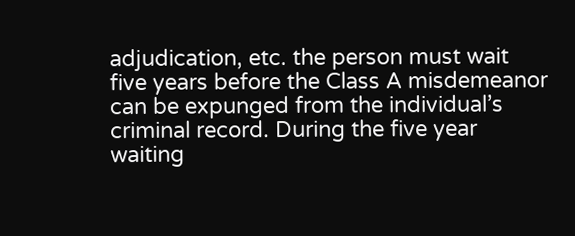adjudication, etc. the person must wait five years before the Class A misdemeanor can be expunged from the individual’s criminal record. During the five year waiting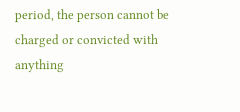period, the person cannot be charged or convicted with anything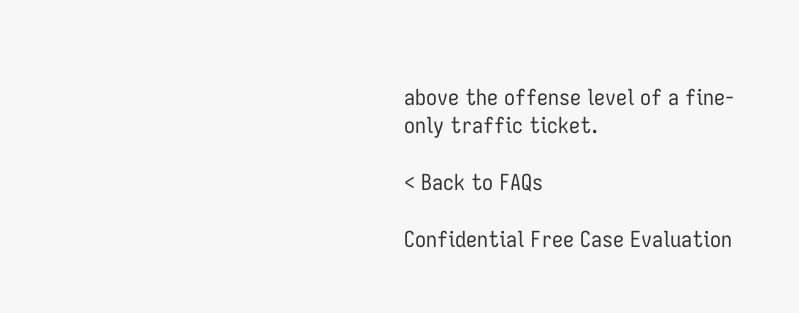above the offense level of a fine-only traffic ticket.

< Back to FAQs

Confidential Free Case Evaluation